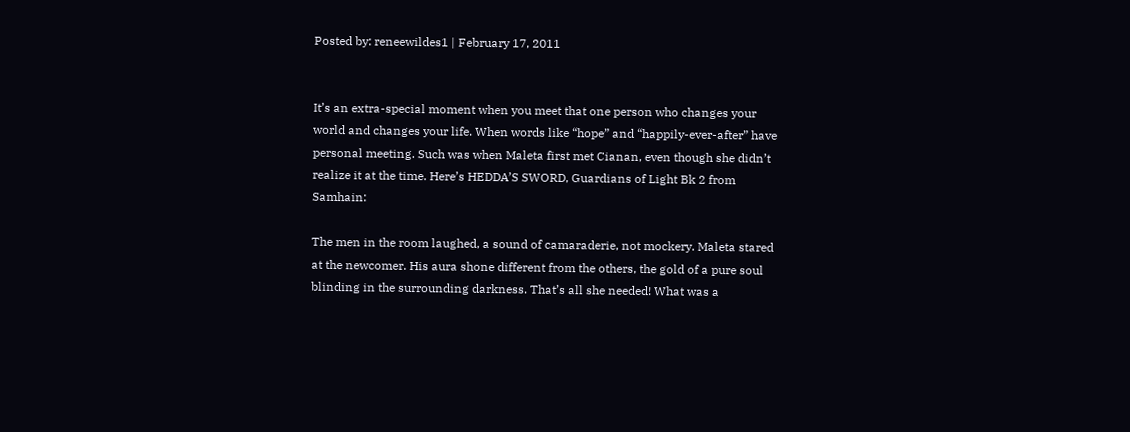Posted by: reneewildes1 | February 17, 2011


It’s an extra-special moment when you meet that one person who changes your world and changes your life. When words like “hope” and “happily-ever-after” have personal meeting. Such was when Maleta first met Cianan, even though she didn’t realize it at the time. Here’s HEDDA’S SWORD, Guardians of Light Bk 2 from Samhain:

The men in the room laughed, a sound of camaraderie, not mockery. Maleta stared at the newcomer. His aura shone different from the others, the gold of a pure soul blinding in the surrounding darkness. That’s all she needed! What was a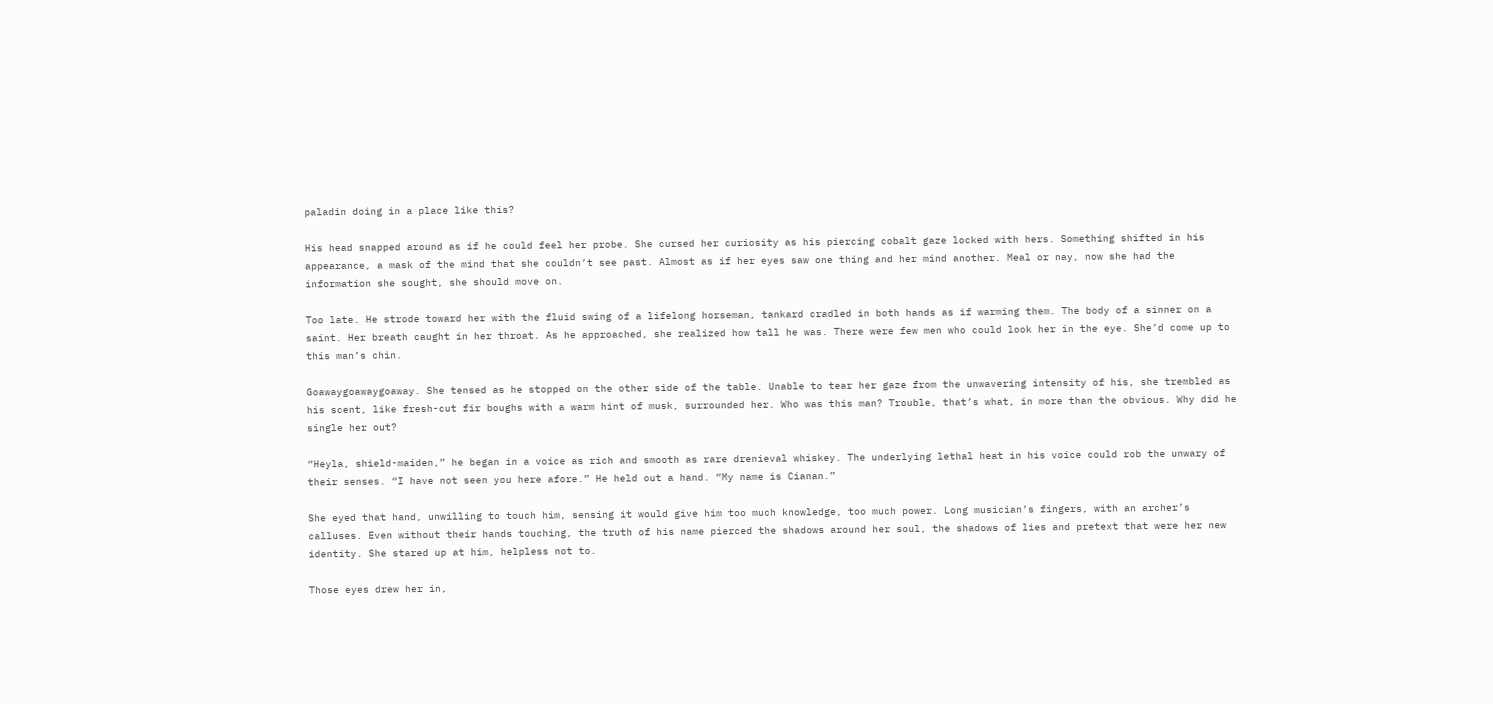paladin doing in a place like this?

His head snapped around as if he could feel her probe. She cursed her curiosity as his piercing cobalt gaze locked with hers. Something shifted in his appearance, a mask of the mind that she couldn’t see past. Almost as if her eyes saw one thing and her mind another. Meal or nay, now she had the information she sought, she should move on.

Too late. He strode toward her with the fluid swing of a lifelong horseman, tankard cradled in both hands as if warming them. The body of a sinner on a saint. Her breath caught in her throat. As he approached, she realized how tall he was. There were few men who could look her in the eye. She’d come up to this man’s chin.

Goawaygoawaygoaway. She tensed as he stopped on the other side of the table. Unable to tear her gaze from the unwavering intensity of his, she trembled as his scent, like fresh-cut fir boughs with a warm hint of musk, surrounded her. Who was this man? Trouble, that’s what, in more than the obvious. Why did he single her out?

“Heyla, shield-maiden,” he began in a voice as rich and smooth as rare drenieval whiskey. The underlying lethal heat in his voice could rob the unwary of their senses. “I have not seen you here afore.” He held out a hand. “My name is Cianan.”

She eyed that hand, unwilling to touch him, sensing it would give him too much knowledge, too much power. Long musician’s fingers, with an archer’s calluses. Even without their hands touching, the truth of his name pierced the shadows around her soul, the shadows of lies and pretext that were her new identity. She stared up at him, helpless not to.

Those eyes drew her in,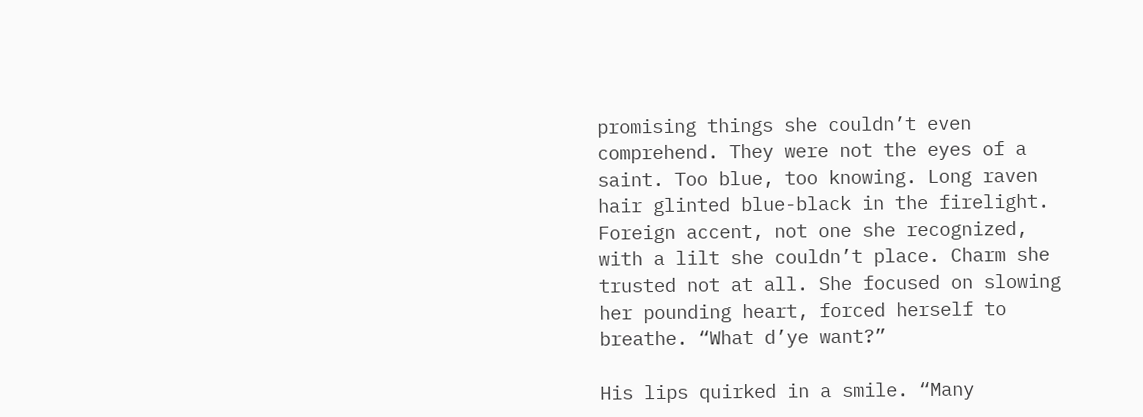promising things she couldn’t even comprehend. They were not the eyes of a saint. Too blue, too knowing. Long raven hair glinted blue-black in the firelight. Foreign accent, not one she recognized, with a lilt she couldn’t place. Charm she trusted not at all. She focused on slowing her pounding heart, forced herself to breathe. “What d’ye want?”

His lips quirked in a smile. “Many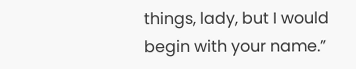things, lady, but I would begin with your name.”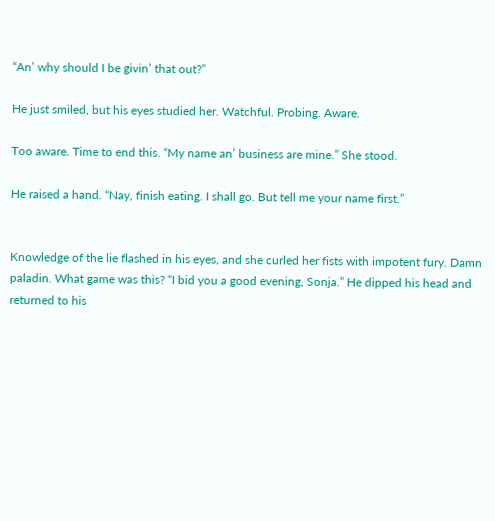“An’ why should I be givin’ that out?”

He just smiled, but his eyes studied her. Watchful. Probing. Aware.

Too aware. Time to end this. “My name an’ business are mine.” She stood.

He raised a hand. “Nay, finish eating. I shall go. But tell me your name first.”


Knowledge of the lie flashed in his eyes, and she curled her fists with impotent fury. Damn paladin. What game was this? “I bid you a good evening, Sonja.” He dipped his head and returned to his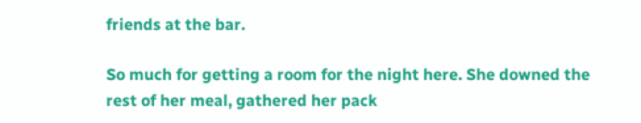friends at the bar.

So much for getting a room for the night here. She downed the rest of her meal, gathered her pack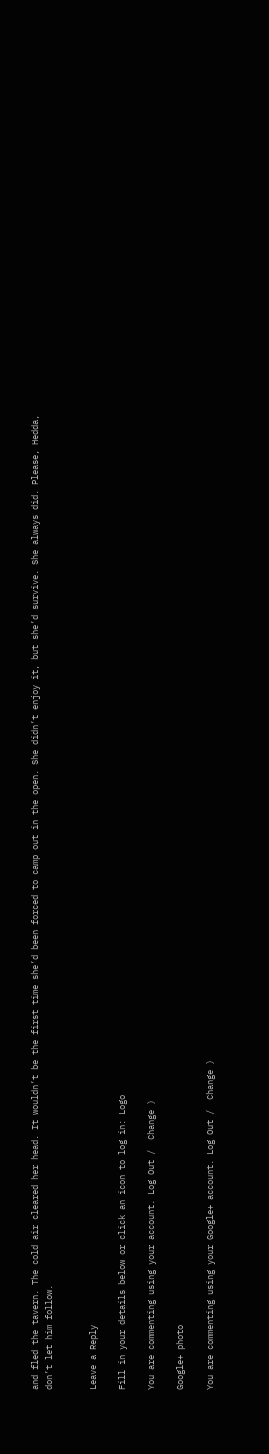and fled the tavern. The cold air cleared her head. It wouldn’t be the first time she’d been forced to camp out in the open. She didn’t enjoy it, but she’d survive. She always did. Please, Hedda, don’t let him follow.


Leave a Reply

Fill in your details below or click an icon to log in: Logo

You are commenting using your account. Log Out /  Change )

Google+ photo

You are commenting using your Google+ account. Log Out /  Change )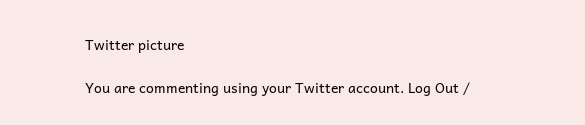Twitter picture

You are commenting using your Twitter account. Log Out /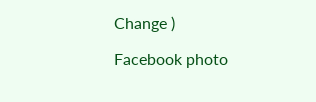Change )

Facebook photo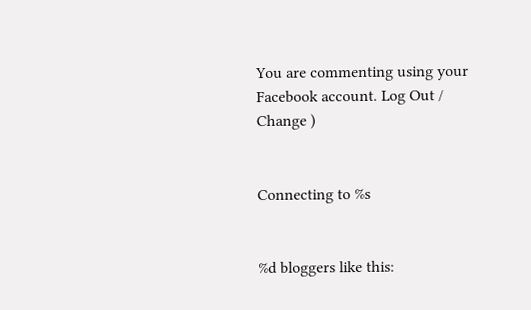You are commenting using your Facebook account. Log Out /  Change )


Connecting to %s


%d bloggers like this: